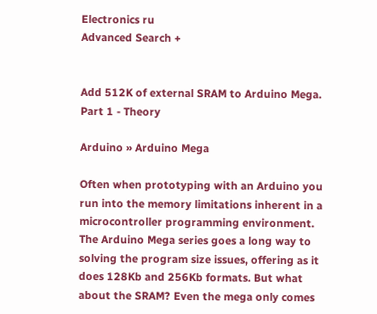Electronics ru
Advanced Search +


Add 512K of external SRAM to Arduino Mega. Part 1 - Theory

Arduino » Arduino Mega

Often when prototyping with an Arduino you run into the memory limitations inherent in a microcontroller programming environment. The Arduino Mega series goes a long way to solving the program size issues, offering as it does 128Kb and 256Kb formats. But what about the SRAM? Even the mega only comes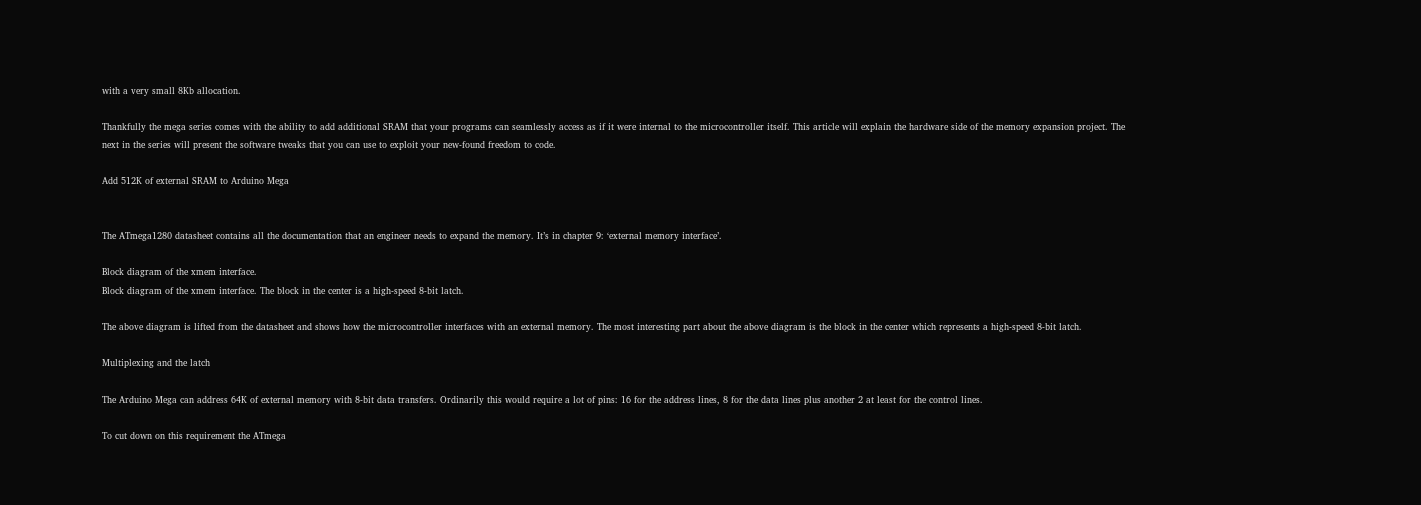with a very small 8Kb allocation.

Thankfully the mega series comes with the ability to add additional SRAM that your programs can seamlessly access as if it were internal to the microcontroller itself. This article will explain the hardware side of the memory expansion project. The next in the series will present the software tweaks that you can use to exploit your new-found freedom to code.

Add 512K of external SRAM to Arduino Mega


The ATmega1280 datasheet contains all the documentation that an engineer needs to expand the memory. It’s in chapter 9: ‘external memory interface’.

Block diagram of the xmem interface.
Block diagram of the xmem interface. The block in the center is a high-speed 8-bit latch.

The above diagram is lifted from the datasheet and shows how the microcontroller interfaces with an external memory. The most interesting part about the above diagram is the block in the center which represents a high-speed 8-bit latch.

Multiplexing and the latch

The Arduino Mega can address 64K of external memory with 8-bit data transfers. Ordinarily this would require a lot of pins: 16 for the address lines, 8 for the data lines plus another 2 at least for the control lines.

To cut down on this requirement the ATmega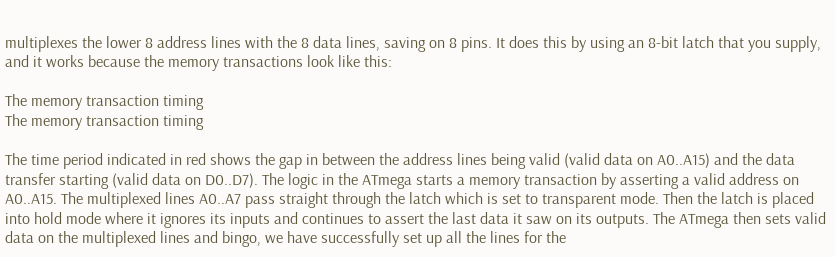multiplexes the lower 8 address lines with the 8 data lines, saving on 8 pins. It does this by using an 8-bit latch that you supply, and it works because the memory transactions look like this:

The memory transaction timing
The memory transaction timing

The time period indicated in red shows the gap in between the address lines being valid (valid data on A0..A15) and the data transfer starting (valid data on D0..D7). The logic in the ATmega starts a memory transaction by asserting a valid address on A0..A15. The multiplexed lines A0..A7 pass straight through the latch which is set to transparent mode. Then the latch is placed into hold mode where it ignores its inputs and continues to assert the last data it saw on its outputs. The ATmega then sets valid data on the multiplexed lines and bingo, we have successfully set up all the lines for the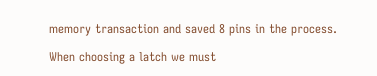memory transaction and saved 8 pins in the process.

When choosing a latch we must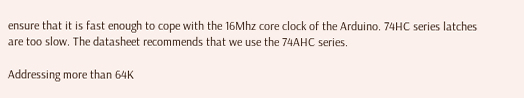ensure that it is fast enough to cope with the 16Mhz core clock of the Arduino. 74HC series latches are too slow. The datasheet recommends that we use the 74AHC series.

Addressing more than 64K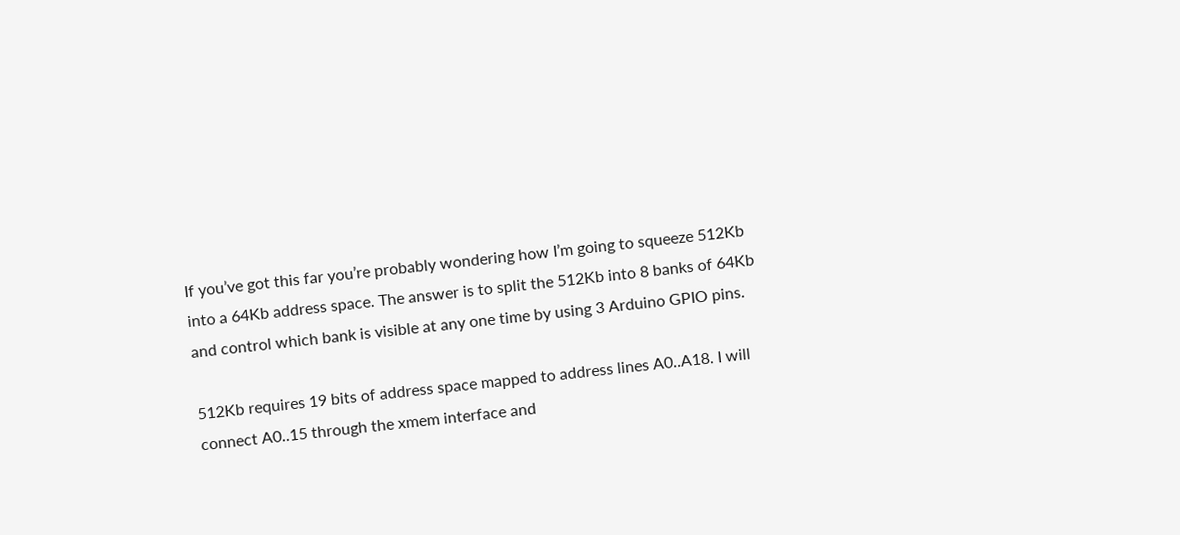If you’ve got this far you’re probably wondering how I’m going to squeeze 512Kb into a 64Kb address space. The answer is to split the 512Kb into 8 banks of 64Kb and control which bank is visible at any one time by using 3 Arduino GPIO pins.

512Kb requires 19 bits of address space mapped to address lines A0..A18. I will connect A0..15 through the xmem interface and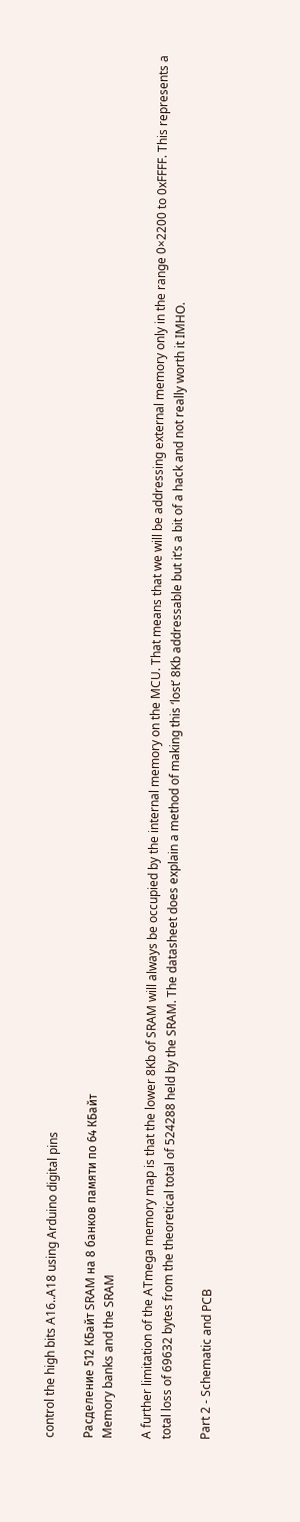control the high bits A16..A18 using Arduino digital pins

Расделение 512 КБайт SRAM на 8 банков памяти по 64 КБайт
Memory banks and the SRAM

A further limitation of the ATmega memory map is that the lower 8Kb of SRAM will always be occupied by the internal memory on the MCU. That means that we will be addressing external memory only in the range 0×2200 to 0xFFFF. This represents a total loss of 69632 bytes from the theoretical total of 524288 held by the SRAM. The datasheet does explain a method of making this ‘lost’ 8Kb addressable but it’s a bit of a hack and not really worth it IMHO.

Part 2 - Schematic and PCB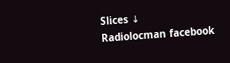Slices ↓
Radiolocman facebook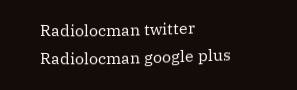Radiolocman twitter Radiolocman google plus